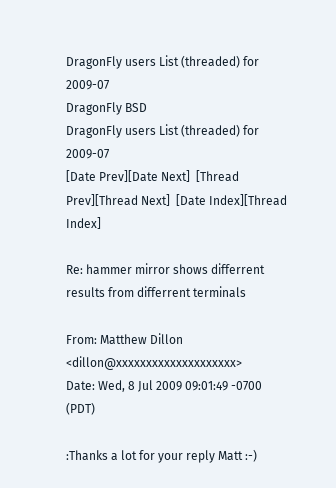DragonFly users List (threaded) for 2009-07
DragonFly BSD
DragonFly users List (threaded) for 2009-07
[Date Prev][Date Next]  [Thread Prev][Thread Next]  [Date Index][Thread Index]

Re: hammer mirror shows differrent results from differrent terminals

From: Matthew Dillon <dillon@xxxxxxxxxxxxxxxxxxxx>
Date: Wed, 8 Jul 2009 09:01:49 -0700 (PDT)

:Thanks a lot for your reply Matt :-)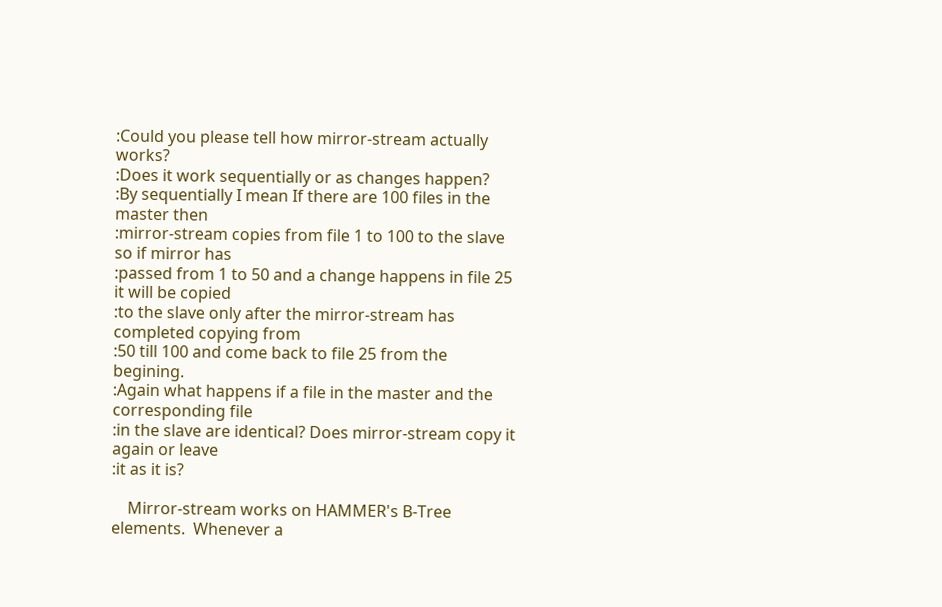:Could you please tell how mirror-stream actually works?
:Does it work sequentially or as changes happen?
:By sequentially I mean If there are 100 files in the master then
:mirror-stream copies from file 1 to 100 to the slave so if mirror has
:passed from 1 to 50 and a change happens in file 25  it will be copied
:to the slave only after the mirror-stream has completed copying from
:50 till 100 and come back to file 25 from the begining.
:Again what happens if a file in the master and the corresponding file
:in the slave are identical? Does mirror-stream copy it again or leave
:it as it is?

    Mirror-stream works on HAMMER's B-Tree elements.  Whenever a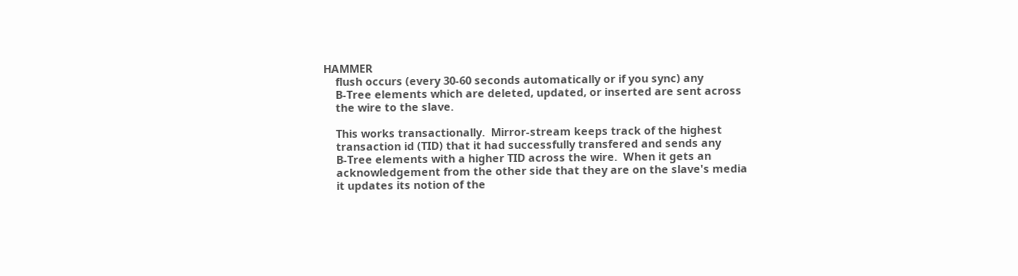HAMMER
    flush occurs (every 30-60 seconds automatically or if you sync) any
    B-Tree elements which are deleted, updated, or inserted are sent across
    the wire to the slave.

    This works transactionally.  Mirror-stream keeps track of the highest
    transaction id (TID) that it had successfully transfered and sends any
    B-Tree elements with a higher TID across the wire.  When it gets an
    acknowledgement from the other side that they are on the slave's media
    it updates its notion of the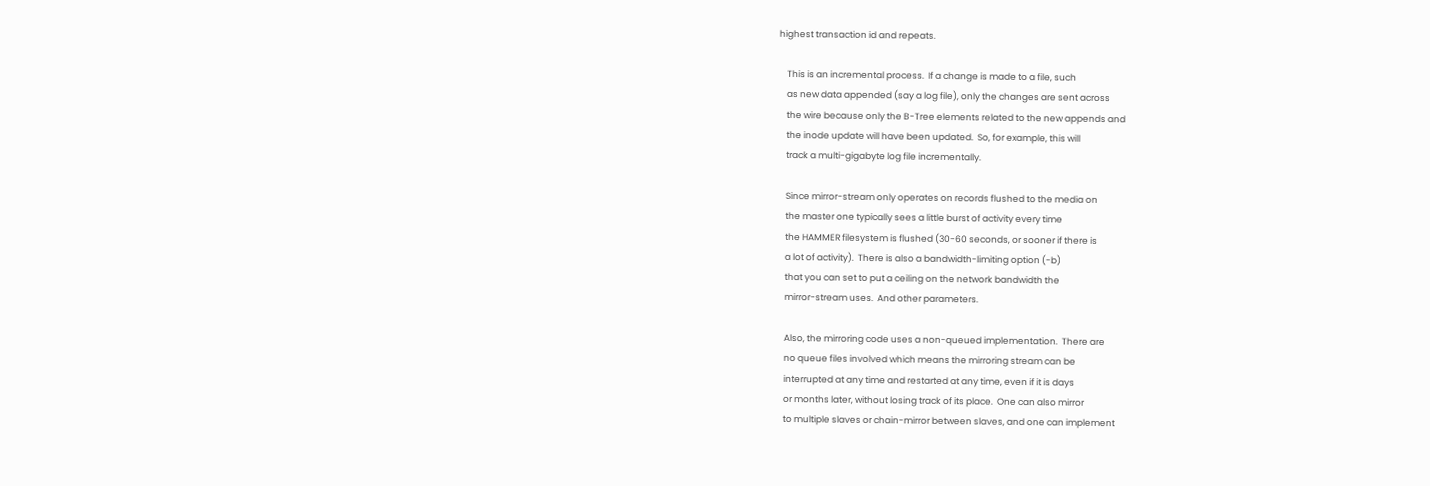highest transaction id and repeats.

    This is an incremental process.  If a change is made to a file, such
    as new data appended (say a log file), only the changes are sent across
    the wire because only the B-Tree elements related to the new appends and
    the inode update will have been updated.  So, for example, this will
    track a multi-gigabyte log file incrementally.

    Since mirror-stream only operates on records flushed to the media on
    the master one typically sees a little burst of activity every time
    the HAMMER filesystem is flushed (30-60 seconds, or sooner if there is
    a lot of activity).  There is also a bandwidth-limiting option (-b)
    that you can set to put a ceiling on the network bandwidth the
    mirror-stream uses.  And other parameters.

    Also, the mirroring code uses a non-queued implementation.  There are
    no queue files involved which means the mirroring stream can be
    interrupted at any time and restarted at any time, even if it is days
    or months later, without losing track of its place.  One can also mirror
    to multiple slaves or chain-mirror between slaves, and one can implement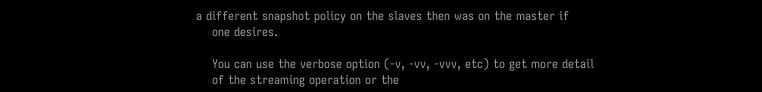a different snapshot policy on the slaves then was on the master if
    one desires.

    You can use the verbose option (-v, -vv, -vvv, etc) to get more detail
    of the streaming operation or the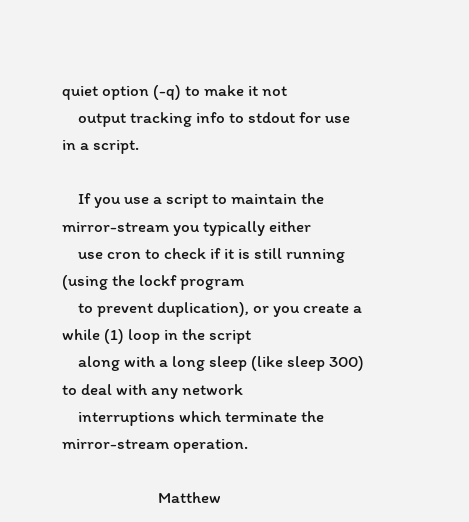quiet option (-q) to make it not
    output tracking info to stdout for use in a script.

    If you use a script to maintain the mirror-stream you typically either
    use cron to check if it is still running (using the lockf program
    to prevent duplication), or you create a while (1) loop in the script
    along with a long sleep (like sleep 300) to deal with any network
    interruptions which terminate the mirror-stream operation.

                        Matthew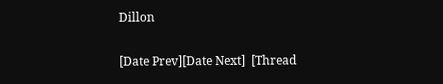Dillon

[Date Prev][Date Next]  [Thread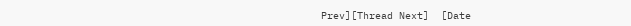Prev][Thread Next]  [Date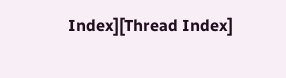Index][Thread Index]